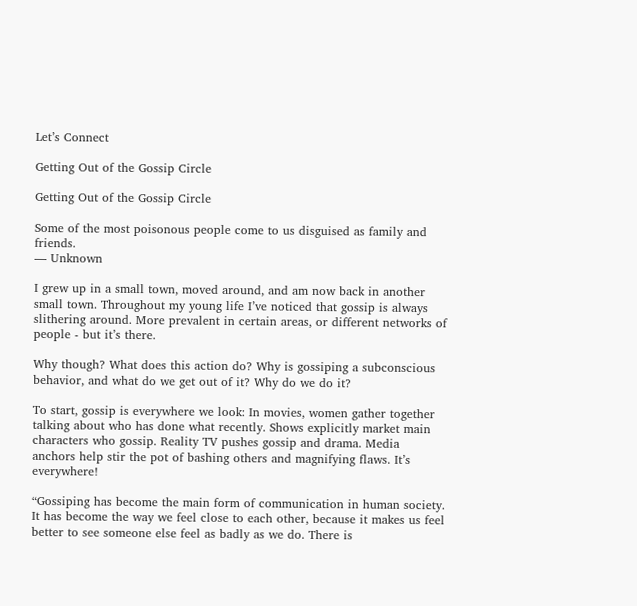Let’s Connect

Getting Out of the Gossip Circle

Getting Out of the Gossip Circle

Some of the most poisonous people come to us disguised as family and friends.
— Unknown

I grew up in a small town, moved around, and am now back in another small town. Throughout my young life I’ve noticed that gossip is always slithering around. More prevalent in certain areas, or different networks of people - but it’s there.

Why though? What does this action do? Why is gossiping a subconscious behavior, and what do we get out of it? Why do we do it?

To start, gossip is everywhere we look: In movies, women gather together talking about who has done what recently. Shows explicitly market main characters who gossip. Reality TV pushes gossip and drama. Media anchors help stir the pot of bashing others and magnifying flaws. It’s everywhere!

“Gossiping has become the main form of communication in human society. It has become the way we feel close to each other, because it makes us feel better to see someone else feel as badly as we do. There is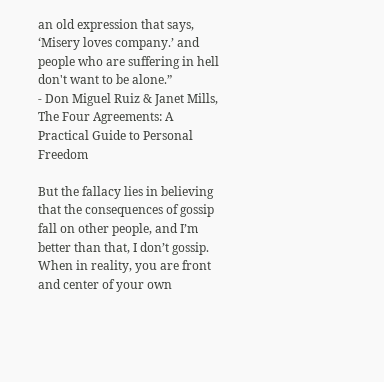an old expression that says, ‘Misery loves company.’ and people who are suffering in hell don't want to be alone.”
- Don Miguel Ruiz & Janet Mills, The Four Agreements: A Practical Guide to Personal Freedom

But the fallacy lies in believing that the consequences of gossip fall on other people, and I’m better than that, I don’t gossip. When in reality, you are front and center of your own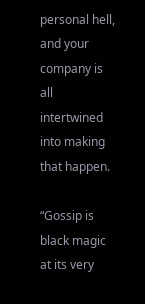personal hell, and your company is all intertwined into making that happen.

“Gossip is black magic at its very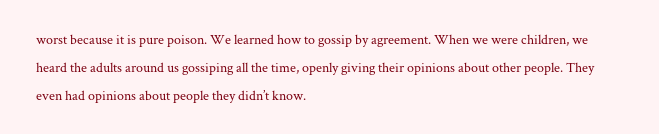worst because it is pure poison. We learned how to gossip by agreement. When we were children, we heard the adults around us gossiping all the time, openly giving their opinions about other people. They even had opinions about people they didn’t know.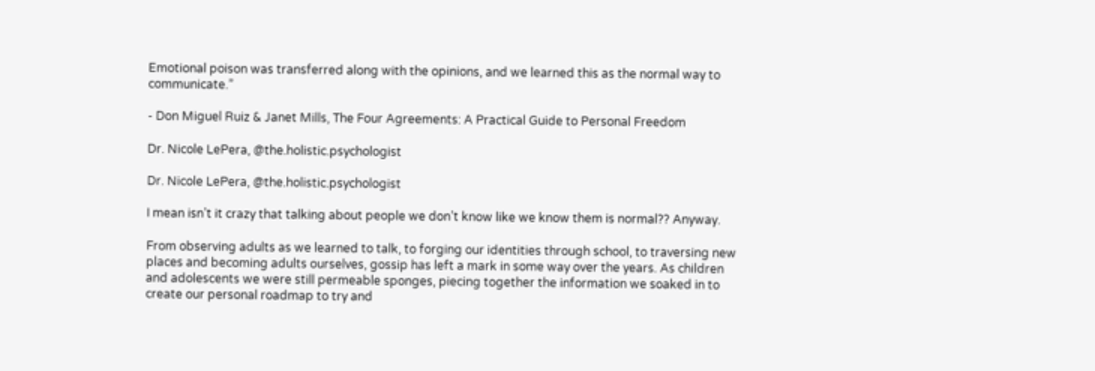Emotional poison was transferred along with the opinions, and we learned this as the normal way to communicate.”

- Don Miguel Ruiz & Janet Mills, The Four Agreements: A Practical Guide to Personal Freedom

Dr. Nicole LePera, @the.holistic.psychologist

Dr. Nicole LePera, @the.holistic.psychologist

I mean isn’t it crazy that talking about people we don’t know like we know them is normal?? Anyway.

From observing adults as we learned to talk, to forging our identities through school, to traversing new places and becoming adults ourselves, gossip has left a mark in some way over the years. As children and adolescents we were still permeable sponges, piecing together the information we soaked in to create our personal roadmap to try and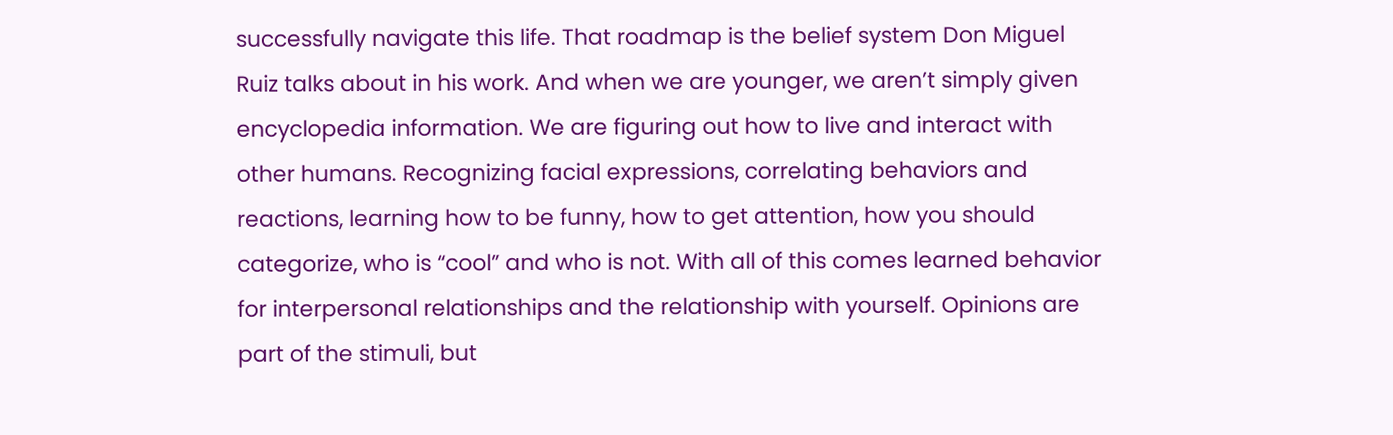successfully navigate this life. That roadmap is the belief system Don Miguel Ruiz talks about in his work. And when we are younger, we aren’t simply given encyclopedia information. We are figuring out how to live and interact with other humans. Recognizing facial expressions, correlating behaviors and reactions, learning how to be funny, how to get attention, how you should categorize, who is “cool” and who is not. With all of this comes learned behavior for interpersonal relationships and the relationship with yourself. Opinions are part of the stimuli, but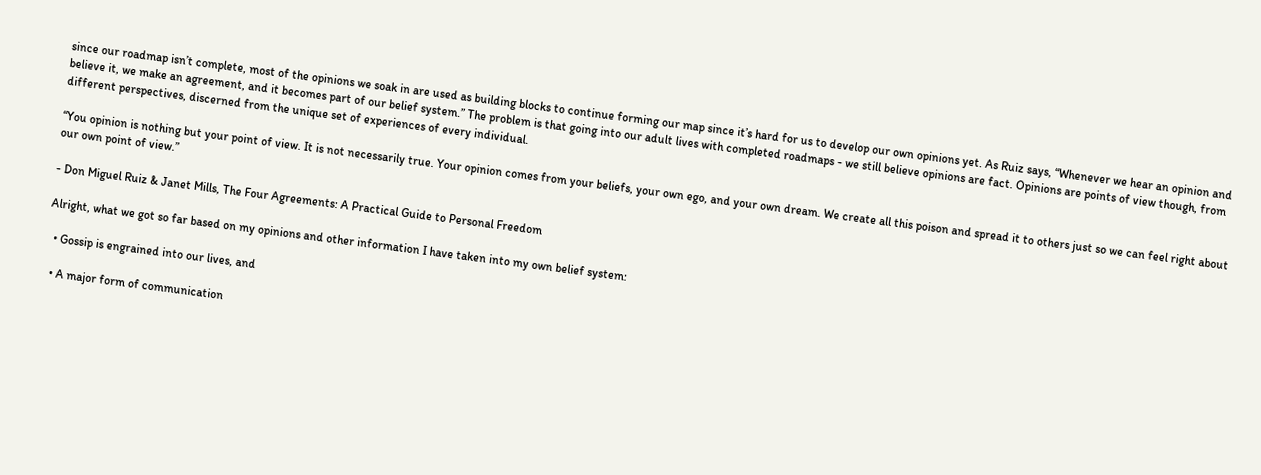since our roadmap isn’t complete, most of the opinions we soak in are used as building blocks to continue forming our map since it’s hard for us to develop our own opinions yet. As Ruiz says, “Whenever we hear an opinion and believe it, we make an agreement, and it becomes part of our belief system.” The problem is that going into our adult lives with completed roadmaps - we still believe opinions are fact. Opinions are points of view though, from different perspectives, discerned from the unique set of experiences of every individual.

“You opinion is nothing but your point of view. It is not necessarily true. Your opinion comes from your beliefs, your own ego, and your own dream. We create all this poison and spread it to others just so we can feel right about our own point of view.”

- Don Miguel Ruiz & Janet Mills, The Four Agreements: A Practical Guide to Personal Freedom

Alright, what we got so far based on my opinions and other information I have taken into my own belief system:

  • Gossip is engrained into our lives, and

  • A major form of communication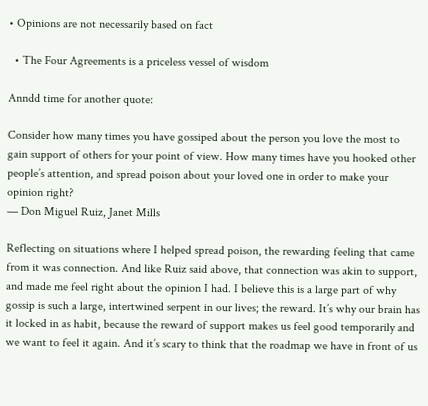• Opinions are not necessarily based on fact

  • The Four Agreements is a priceless vessel of wisdom

Anndd time for another quote:

Consider how many times you have gossiped about the person you love the most to gain support of others for your point of view. How many times have you hooked other people’s attention, and spread poison about your loved one in order to make your opinion right?
— Don Miguel Ruiz, Janet Mills

Reflecting on situations where I helped spread poison, the rewarding feeling that came from it was connection. And like Ruiz said above, that connection was akin to support, and made me feel right about the opinion I had. I believe this is a large part of why gossip is such a large, intertwined serpent in our lives; the reward. It’s why our brain has it locked in as habit, because the reward of support makes us feel good temporarily and we want to feel it again. And it’s scary to think that the roadmap we have in front of us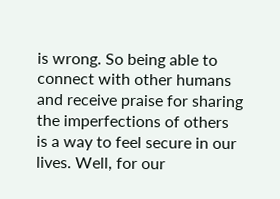is wrong. So being able to connect with other humans and receive praise for sharing the imperfections of others is a way to feel secure in our lives. Well, for our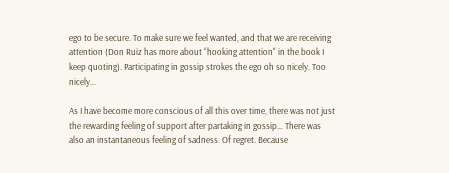ego to be secure. To make sure we feel wanted, and that we are receiving attention (Don Ruiz has more about “hooking attention" in the book I keep quoting). Participating in gossip strokes the ego oh so nicely. Too nicely…

As I have become more conscious of all this over time, there was not just the rewarding feeling of support after partaking in gossip… There was also an instantaneous feeling of sadness. Of regret. Because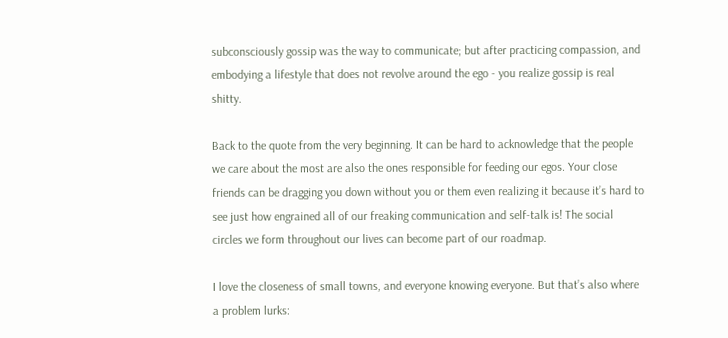subconsciously gossip was the way to communicate; but after practicing compassion, and embodying a lifestyle that does not revolve around the ego - you realize gossip is real shitty.

Back to the quote from the very beginning. It can be hard to acknowledge that the people we care about the most are also the ones responsible for feeding our egos. Your close friends can be dragging you down without you or them even realizing it because it’s hard to see just how engrained all of our freaking communication and self-talk is! The social circles we form throughout our lives can become part of our roadmap.

I love the closeness of small towns, and everyone knowing everyone. But that’s also where a problem lurks: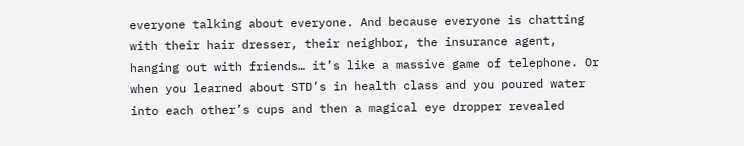everyone talking about everyone. And because everyone is chatting with their hair dresser, their neighbor, the insurance agent, hanging out with friends… it’s like a massive game of telephone. Or when you learned about STD’s in health class and you poured water into each other’s cups and then a magical eye dropper revealed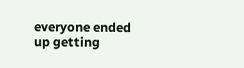everyone ended up getting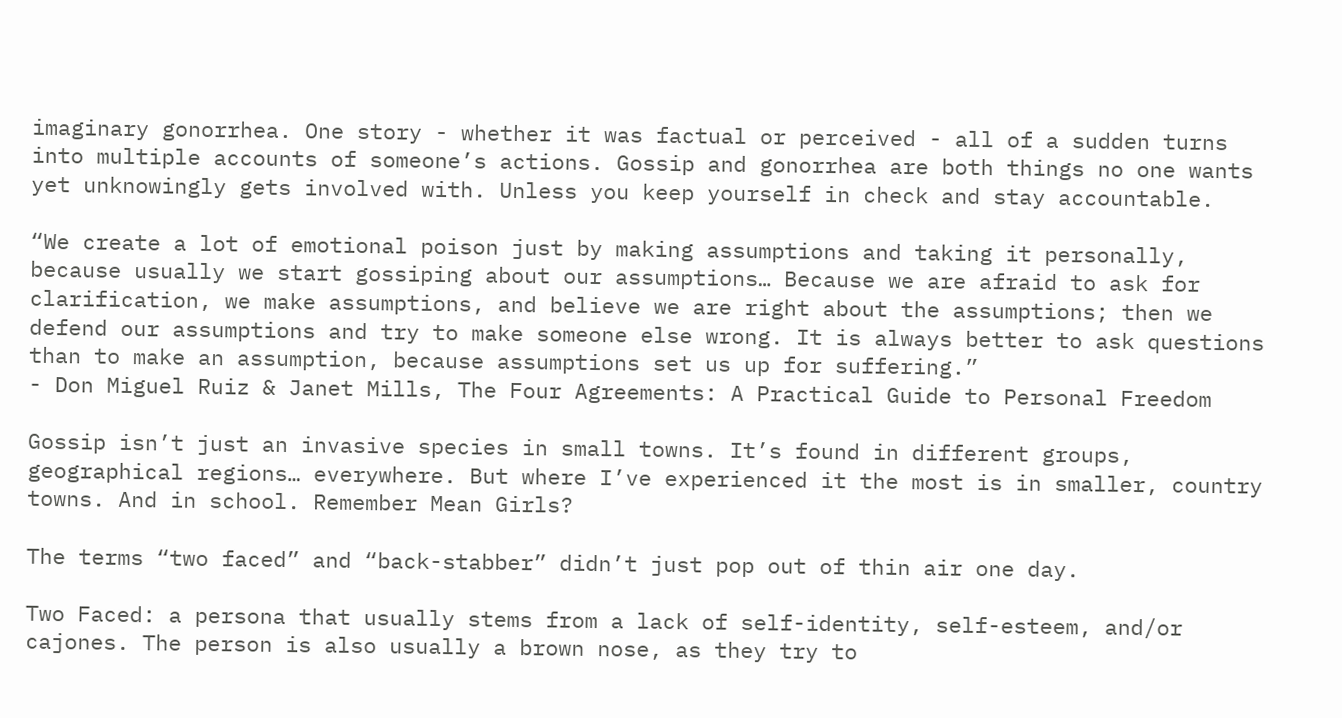imaginary gonorrhea. One story - whether it was factual or perceived - all of a sudden turns into multiple accounts of someone’s actions. Gossip and gonorrhea are both things no one wants yet unknowingly gets involved with. Unless you keep yourself in check and stay accountable.

“We create a lot of emotional poison just by making assumptions and taking it personally, because usually we start gossiping about our assumptions… Because we are afraid to ask for clarification, we make assumptions, and believe we are right about the assumptions; then we defend our assumptions and try to make someone else wrong. It is always better to ask questions than to make an assumption, because assumptions set us up for suffering.”
- Don Miguel Ruiz & Janet Mills, The Four Agreements: A Practical Guide to Personal Freedom

Gossip isn’t just an invasive species in small towns. It’s found in different groups, geographical regions… everywhere. But where I’ve experienced it the most is in smaller, country towns. And in school. Remember Mean Girls?

The terms “two faced” and “back-stabber” didn’t just pop out of thin air one day.

Two Faced: a persona that usually stems from a lack of self-identity, self-esteem, and/or cajones. The person is also usually a brown nose, as they try to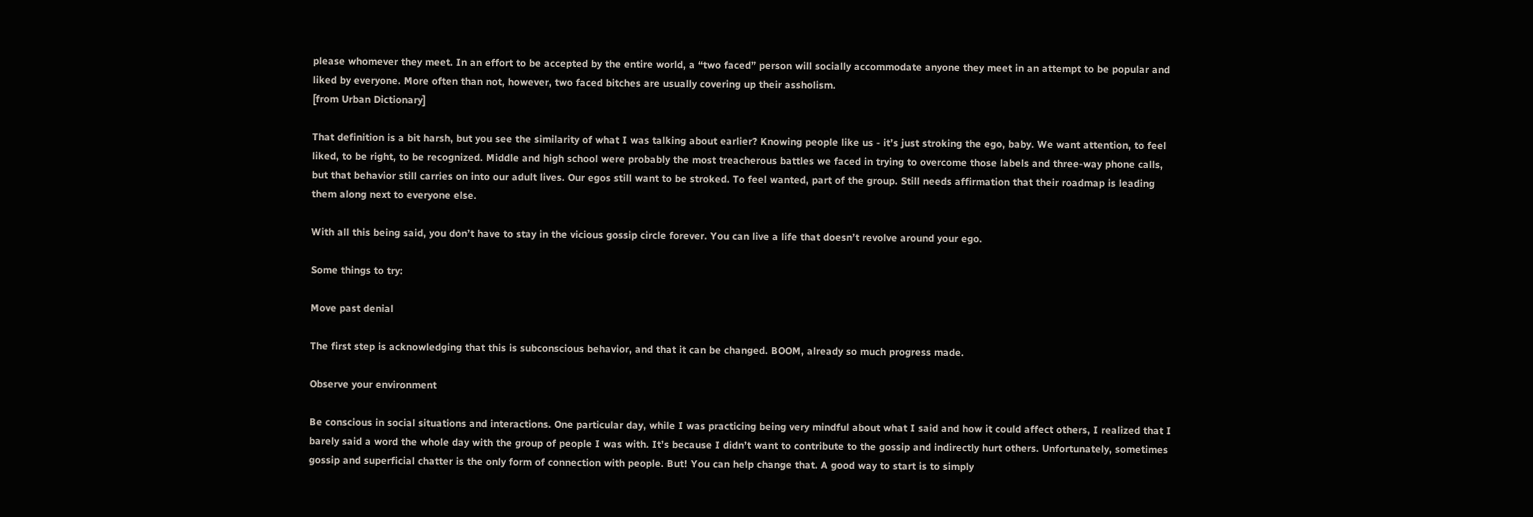please whomever they meet. In an effort to be accepted by the entire world, a “two faced” person will socially accommodate anyone they meet in an attempt to be popular and liked by everyone. More often than not, however, two faced bitches are usually covering up their assholism.
[from Urban Dictionary]

That definition is a bit harsh, but you see the similarity of what I was talking about earlier? Knowing people like us - it’s just stroking the ego, baby. We want attention, to feel liked, to be right, to be recognized. Middle and high school were probably the most treacherous battles we faced in trying to overcome those labels and three-way phone calls, but that behavior still carries on into our adult lives. Our egos still want to be stroked. To feel wanted, part of the group. Still needs affirmation that their roadmap is leading them along next to everyone else.

With all this being said, you don’t have to stay in the vicious gossip circle forever. You can live a life that doesn’t revolve around your ego.

Some things to try:

Move past denial

The first step is acknowledging that this is subconscious behavior, and that it can be changed. BOOM, already so much progress made.

Observe your environment

Be conscious in social situations and interactions. One particular day, while I was practicing being very mindful about what I said and how it could affect others, I realized that I barely said a word the whole day with the group of people I was with. It’s because I didn’t want to contribute to the gossip and indirectly hurt others. Unfortunately, sometimes gossip and superficial chatter is the only form of connection with people. But! You can help change that. A good way to start is to simply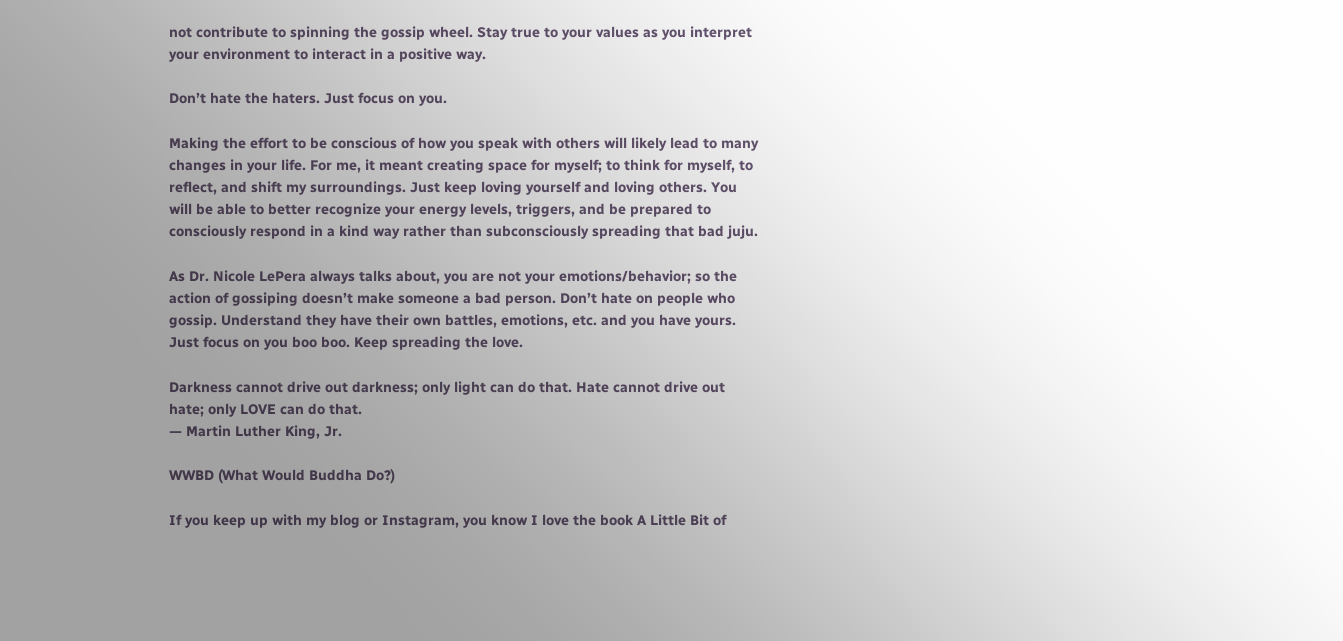not contribute to spinning the gossip wheel. Stay true to your values as you interpret your environment to interact in a positive way.

Don’t hate the haters. Just focus on you.

Making the effort to be conscious of how you speak with others will likely lead to many changes in your life. For me, it meant creating space for myself; to think for myself, to reflect, and shift my surroundings. Just keep loving yourself and loving others. You will be able to better recognize your energy levels, triggers, and be prepared to consciously respond in a kind way rather than subconsciously spreading that bad juju.

As Dr. Nicole LePera always talks about, you are not your emotions/behavior; so the action of gossiping doesn’t make someone a bad person. Don’t hate on people who gossip. Understand they have their own battles, emotions, etc. and you have yours. Just focus on you boo boo. Keep spreading the love.

Darkness cannot drive out darkness; only light can do that. Hate cannot drive out hate; only LOVE can do that.
— Martin Luther King, Jr.

WWBD (What Would Buddha Do?)

If you keep up with my blog or Instagram, you know I love the book A Little Bit of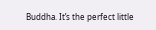Buddha. It’s the perfect little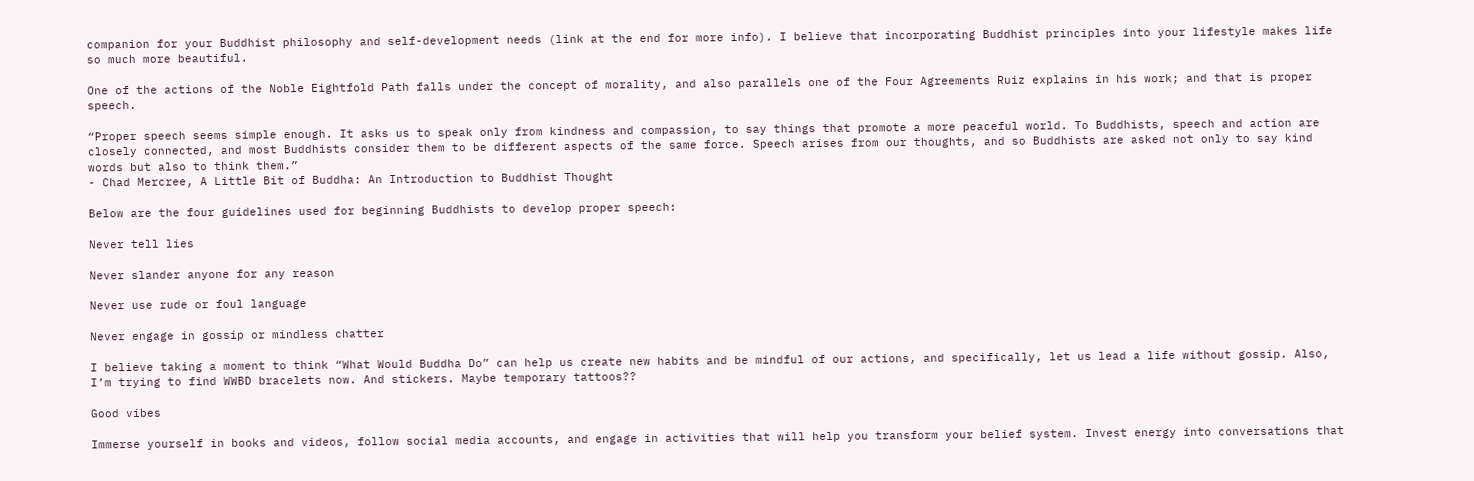companion for your Buddhist philosophy and self-development needs (link at the end for more info). I believe that incorporating Buddhist principles into your lifestyle makes life so much more beautiful.

One of the actions of the Noble Eightfold Path falls under the concept of morality, and also parallels one of the Four Agreements Ruiz explains in his work; and that is proper speech.

“Proper speech seems simple enough. It asks us to speak only from kindness and compassion, to say things that promote a more peaceful world. To Buddhists, speech and action are closely connected, and most Buddhists consider them to be different aspects of the same force. Speech arises from our thoughts, and so Buddhists are asked not only to say kind words but also to think them.”
- Chad Mercree, A Little Bit of Buddha: An Introduction to Buddhist Thought

Below are the four guidelines used for beginning Buddhists to develop proper speech:

Never tell lies

Never slander anyone for any reason

Never use rude or foul language

Never engage in gossip or mindless chatter

I believe taking a moment to think “What Would Buddha Do” can help us create new habits and be mindful of our actions, and specifically, let us lead a life without gossip. Also, I’m trying to find WWBD bracelets now. And stickers. Maybe temporary tattoos??

Good vibes

Immerse yourself in books and videos, follow social media accounts, and engage in activities that will help you transform your belief system. Invest energy into conversations that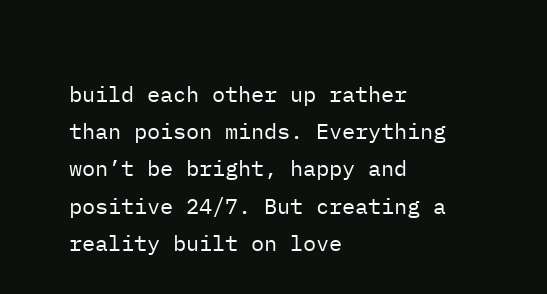build each other up rather than poison minds. Everything won’t be bright, happy and positive 24/7. But creating a reality built on love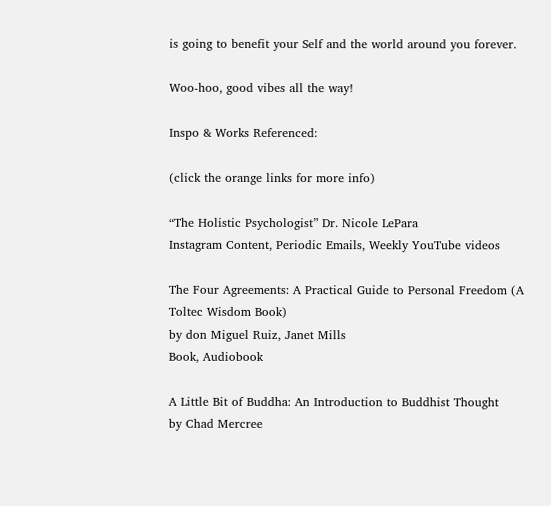is going to benefit your Self and the world around you forever.

Woo-hoo, good vibes all the way!

Inspo & Works Referenced:

(click the orange links for more info)

“The Holistic Psychologist” Dr. Nicole LePara
Instagram Content, Periodic Emails, Weekly YouTube videos

The Four Agreements: A Practical Guide to Personal Freedom (A Toltec Wisdom Book)
by don Miguel Ruiz, Janet Mills
Book, Audiobook

A Little Bit of Buddha: An Introduction to Buddhist Thought
by Chad Mercree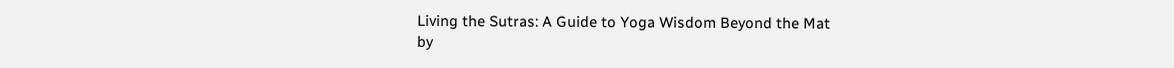Living the Sutras: A Guide to Yoga Wisdom Beyond the Mat
by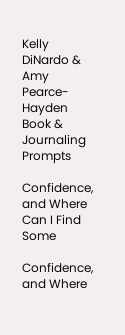Kelly DiNardo & Amy Pearce-Hayden
Book & Journaling Prompts

Confidence, and Where Can I Find Some

Confidence, and Where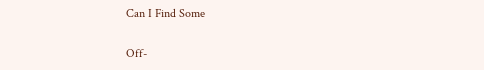Can I Find Some

Off-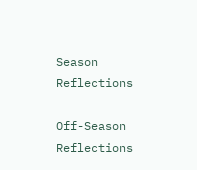Season Reflections

Off-Season Reflections